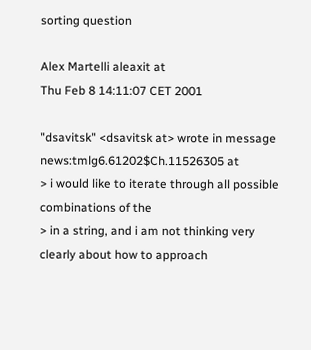sorting question

Alex Martelli aleaxit at
Thu Feb 8 14:11:07 CET 2001

"dsavitsk" <dsavitsk at> wrote in message
news:tmlg6.61202$Ch.11526305 at
> i would like to iterate through all possible combinations of the
> in a string, and i am not thinking very clearly about how to approach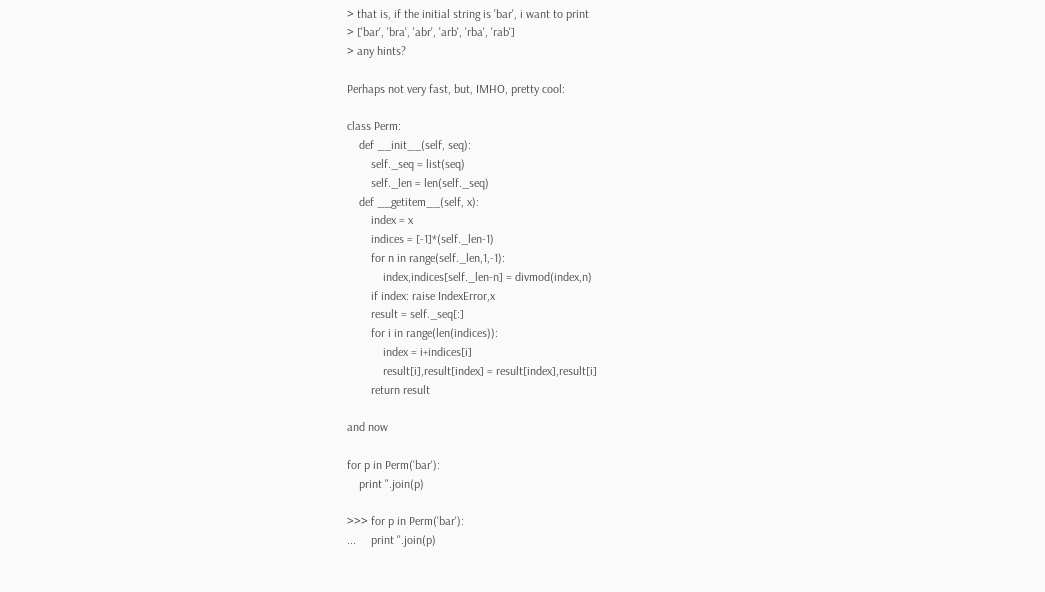> that is, if the initial string is 'bar', i want to print
> ['bar', 'bra', 'abr', 'arb', 'rba', 'rab']
> any hints?

Perhaps not very fast, but, IMHO, pretty cool:

class Perm:
    def __init__(self, seq):
        self._seq = list(seq)
        self._len = len(self._seq)
    def __getitem__(self, x):
        index = x
        indices = [-1]*(self._len-1)
        for n in range(self._len,1,-1):
            index,indices[self._len-n] = divmod(index,n)
        if index: raise IndexError,x
        result = self._seq[:]
        for i in range(len(indices)):
            index = i+indices[i]
            result[i],result[index] = result[index],result[i]
        return result

and now

for p in Perm('bar'):
    print ''.join(p)

>>> for p in Perm('bar'):
...     print ''.join(p)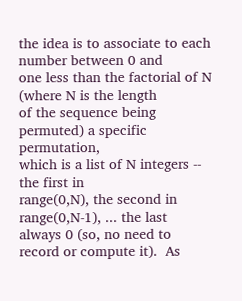the idea is to associate to each number between 0 and
one less than the factorial of N (where N is the length
of the sequence being permuted) a specific permutation,
which is a list of N integers -- the first in
range(0,N), the second in range(0,N-1), ... the last
always 0 (so, no need to record or compute it).  As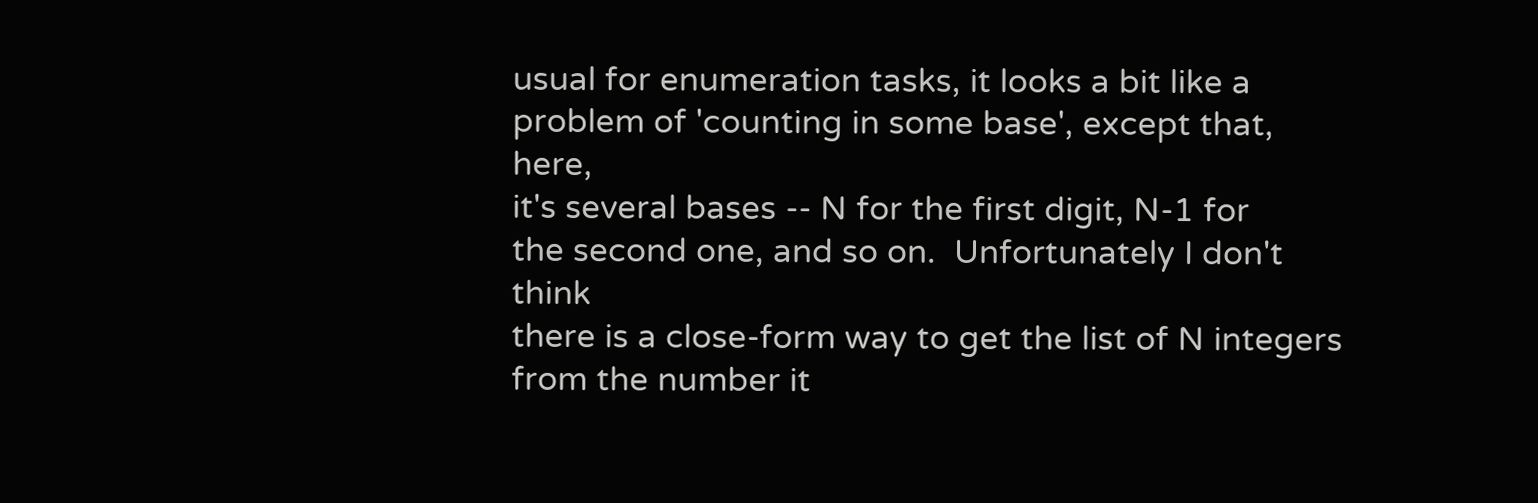usual for enumeration tasks, it looks a bit like a
problem of 'counting in some base', except that, here,
it's several bases -- N for the first digit, N-1 for
the second one, and so on.  Unfortunately I don't think
there is a close-form way to get the list of N integers
from the number it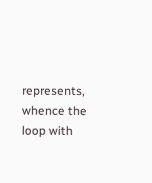represents, whence the loop with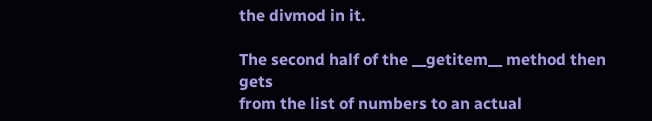the divmod in it.

The second half of the __getitem__ method then gets
from the list of numbers to an actual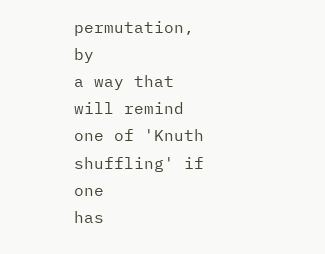permutation, by
a way that will remind one of 'Knuth shuffling' if one
has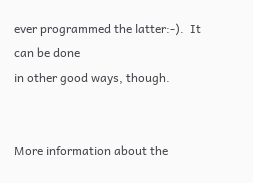ever programmed the latter:-).  It can be done
in other good ways, though.


More information about the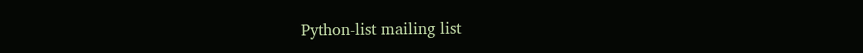Python-list mailing list